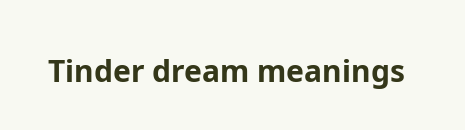Tinder dream meanings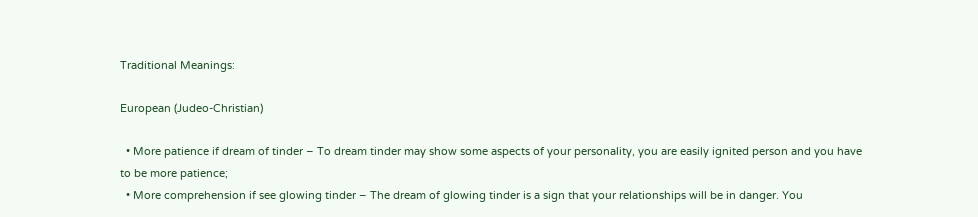Traditional Meanings:

European (Judeo-Christian)

  • More patience if dream of tinder – To dream tinder may show some aspects of your personality, you are easily ignited person and you have to be more patience;
  • More comprehension if see glowing tinder – The dream of glowing tinder is a sign that your relationships will be in danger. You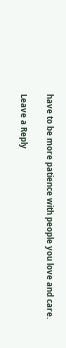have to be more patience with people you love and care.

Leave a Reply